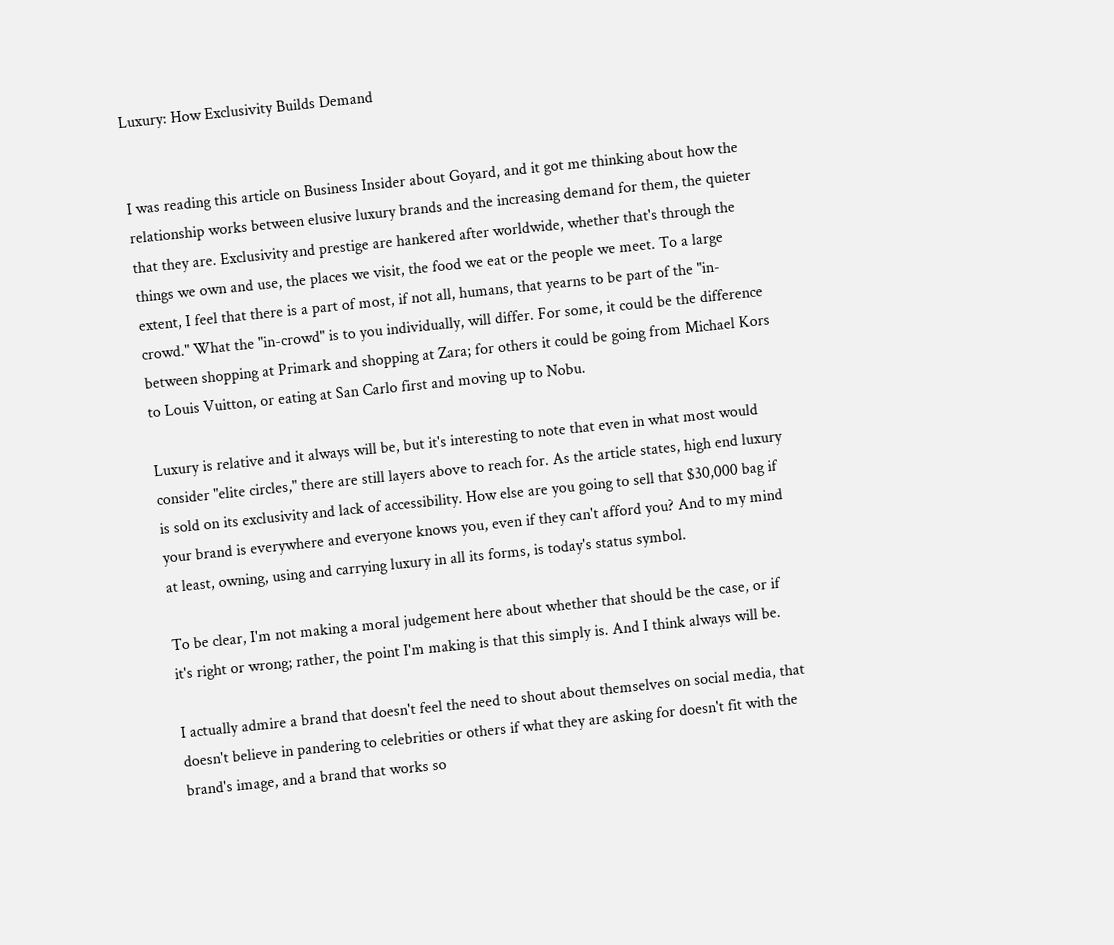Luxury: How Exclusivity Builds Demand


I was reading this article on Business Insider about Goyard, and it got me thinking about how the relationship works between elusive luxury brands and the increasing demand for them, the quieter that they are. Exclusivity and prestige are hankered after worldwide, whether that's through the things we own and use, the places we visit, the food we eat or the people we meet. To a large extent, I feel that there is a part of most, if not all, humans, that yearns to be part of the "in-crowd." What the "in-crowd" is to you individually, will differ. For some, it could be the difference between shopping at Primark and shopping at Zara; for others it could be going from Michael Kors to Louis Vuitton, or eating at San Carlo first and moving up to Nobu.

Luxury is relative and it always will be, but it's interesting to note that even in what most would consider "elite circles," there are still layers above to reach for. As the article states, high end luxury is sold on its exclusivity and lack of accessibility. How else are you going to sell that $30,000 bag if your brand is everywhere and everyone knows you, even if they can't afford you? And to my mind at least, owning, using and carrying luxury in all its forms, is today's status symbol.

To be clear, I'm not making a moral judgement here about whether that should be the case, or if it's right or wrong; rather, the point I'm making is that this simply is. And I think always will be.

I actually admire a brand that doesn't feel the need to shout about themselves on social media, that doesn't believe in pandering to celebrities or others if what they are asking for doesn't fit with the brand's image, and a brand that works so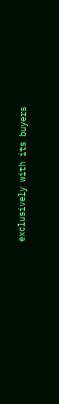exclusively with its buyers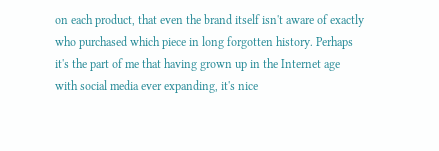on each product, that even the brand itself isn't aware of exactly who purchased which piece in long forgotten history. Perhaps it's the part of me that having grown up in the Internet age with social media ever expanding, it's nice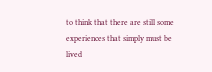to think that there are still some experiences that simply must be lived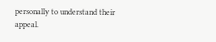personally to understand their appeal.